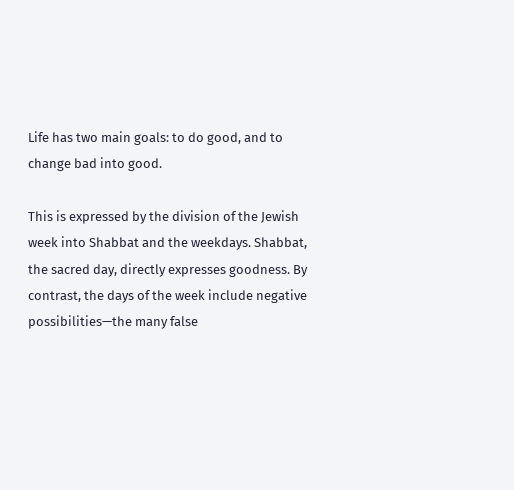Life has two main goals: to do good, and to change bad into good.

This is expressed by the division of the Jewish week into Shabbat and the weekdays. Shabbat, the sacred day, directly expresses goodness. By contrast, the days of the week include negative possibilities—the many false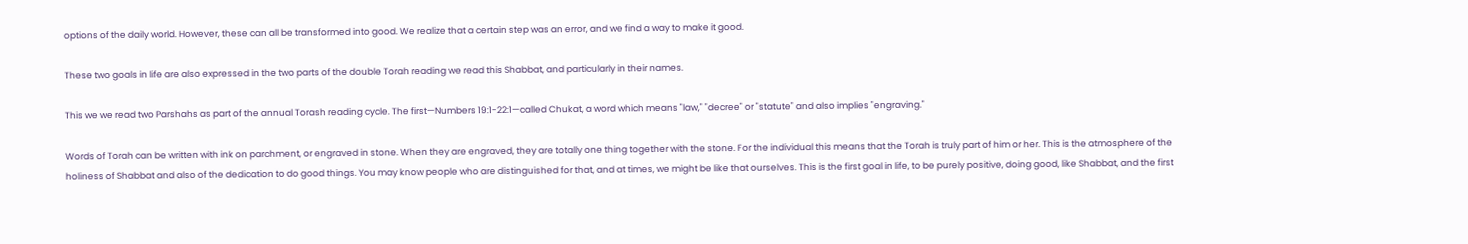options of the daily world. However, these can all be transformed into good. We realize that a certain step was an error, and we find a way to make it good.

These two goals in life are also expressed in the two parts of the double Torah reading we read this Shabbat, and particularly in their names.

This we we read two Parshahs as part of the annual Torash reading cycle. The first—Numbers 19:1-22:1—called Chukat, a word which means "law," "decree" or "statute" and also implies "engraving."

Words of Torah can be written with ink on parchment, or engraved in stone. When they are engraved, they are totally one thing together with the stone. For the individual this means that the Torah is truly part of him or her. This is the atmosphere of the holiness of Shabbat and also of the dedication to do good things. You may know people who are distinguished for that, and at times, we might be like that ourselves. This is the first goal in life, to be purely positive, doing good, like Shabbat, and the first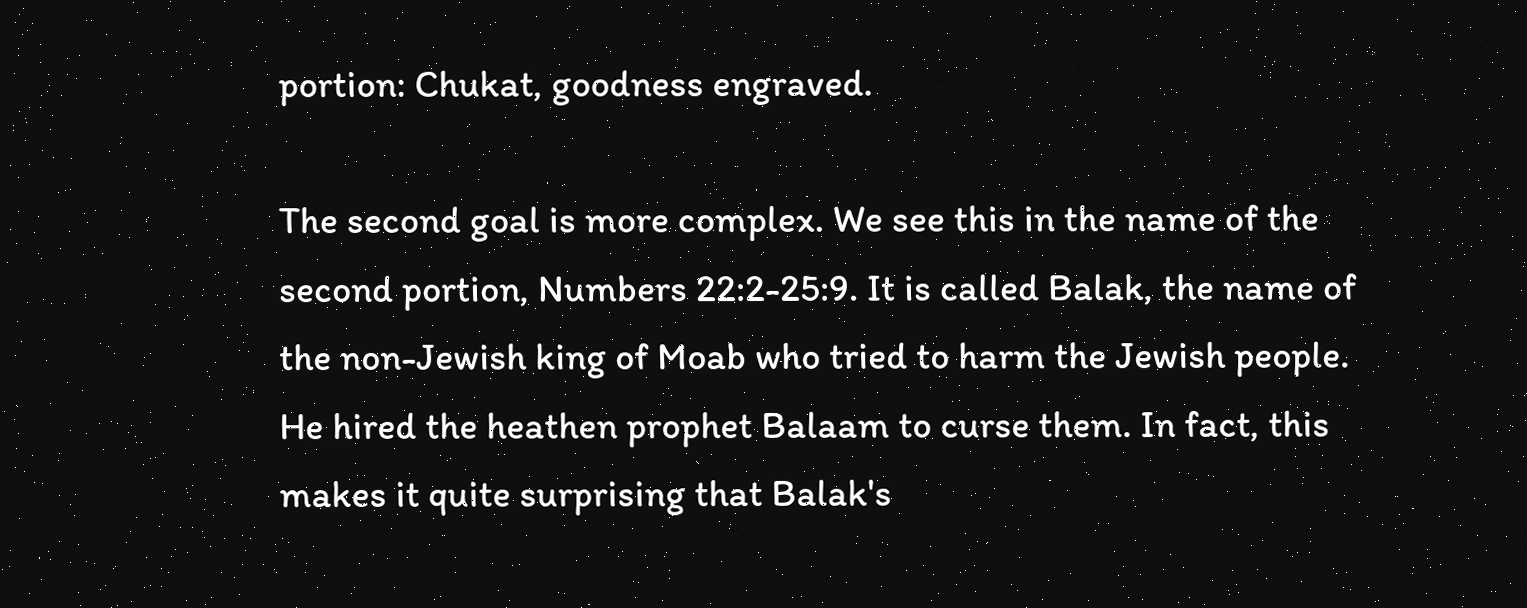portion: Chukat, goodness engraved.

The second goal is more complex. We see this in the name of the second portion, Numbers 22:2-25:9. It is called Balak, the name of the non-Jewish king of Moab who tried to harm the Jewish people. He hired the heathen prophet Balaam to curse them. In fact, this makes it quite surprising that Balak's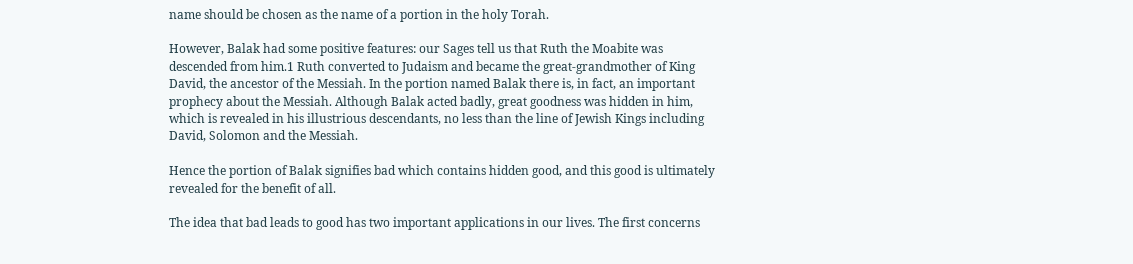name should be chosen as the name of a portion in the holy Torah.

However, Balak had some positive features: our Sages tell us that Ruth the Moabite was descended from him.1 Ruth converted to Judaism and became the great-grandmother of King David, the ancestor of the Messiah. In the portion named Balak there is, in fact, an important prophecy about the Messiah. Although Balak acted badly, great goodness was hidden in him, which is revealed in his illustrious descendants, no less than the line of Jewish Kings including David, Solomon and the Messiah.

Hence the portion of Balak signifies bad which contains hidden good, and this good is ultimately revealed for the benefit of all.

The idea that bad leads to good has two important applications in our lives. The first concerns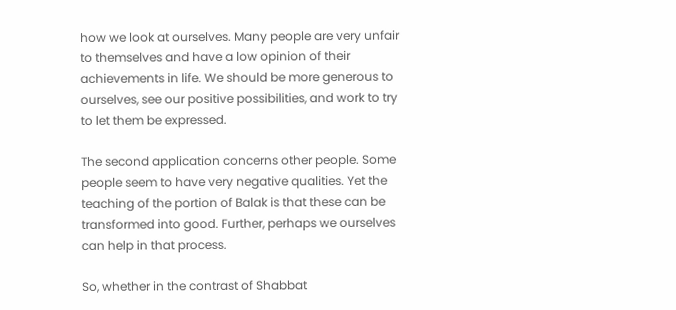how we look at ourselves. Many people are very unfair to themselves and have a low opinion of their achievements in life. We should be more generous to ourselves, see our positive possibilities, and work to try to let them be expressed.

The second application concerns other people. Some people seem to have very negative qualities. Yet the teaching of the portion of Balak is that these can be transformed into good. Further, perhaps we ourselves can help in that process.

So, whether in the contrast of Shabbat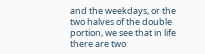and the weekdays, or the two halves of the double portion, we see that in life there are two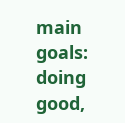main goals: doing good,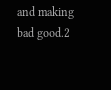and making bad good.2